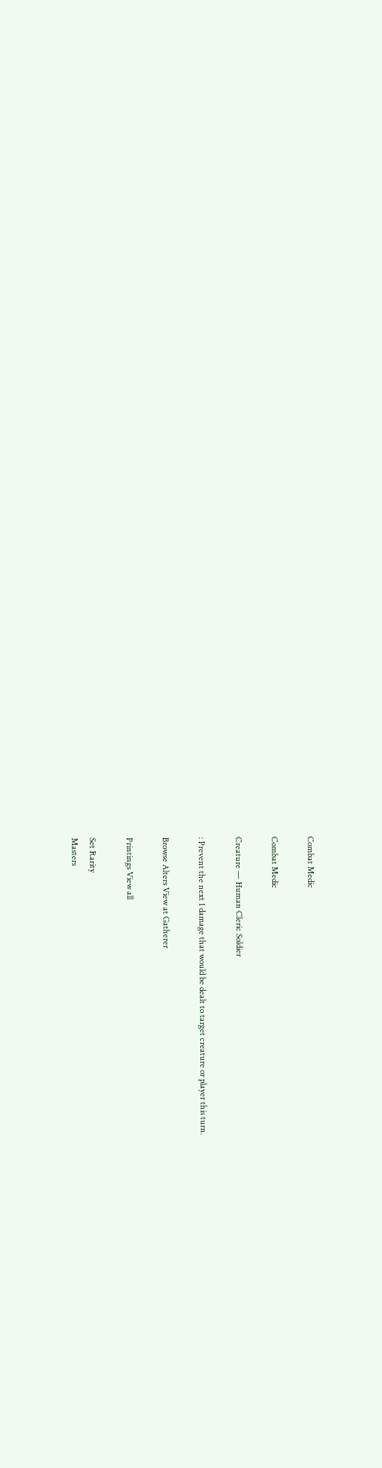Combat Medic

Combat Medic

Creature — Human Cleric Soldier

: Prevent the next 1 damage that would be dealt to target creature or player this turn.

Browse Alters View at Gatherer

Printings View all

Set Rarity
Masters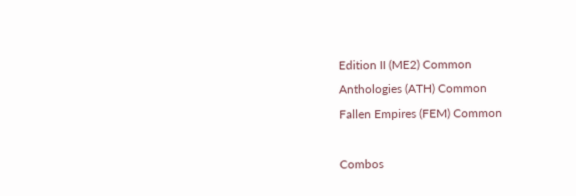Edition II (ME2) Common
Anthologies (ATH) Common
Fallen Empires (FEM) Common

Combos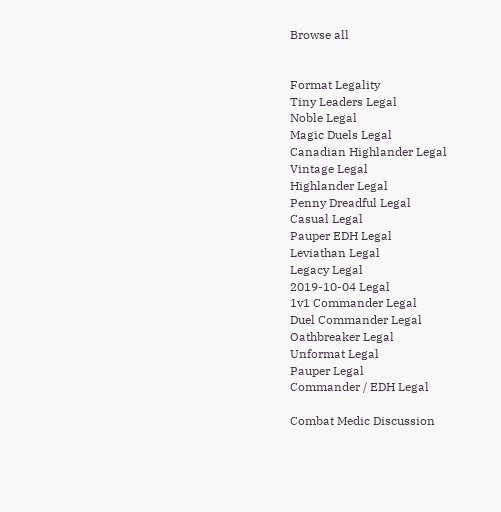Browse all


Format Legality
Tiny Leaders Legal
Noble Legal
Magic Duels Legal
Canadian Highlander Legal
Vintage Legal
Highlander Legal
Penny Dreadful Legal
Casual Legal
Pauper EDH Legal
Leviathan Legal
Legacy Legal
2019-10-04 Legal
1v1 Commander Legal
Duel Commander Legal
Oathbreaker Legal
Unformat Legal
Pauper Legal
Commander / EDH Legal

Combat Medic Discussion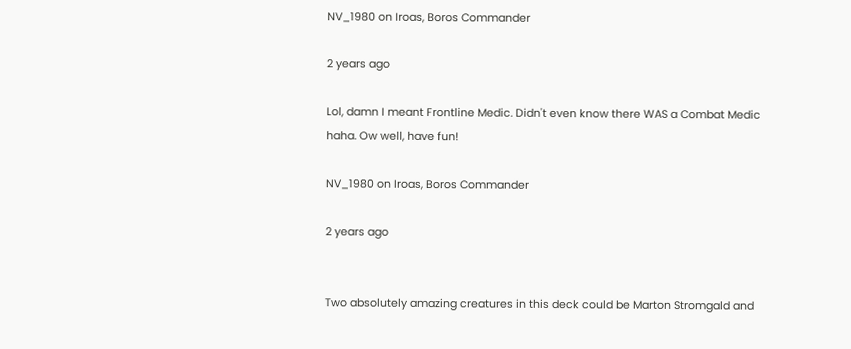NV_1980 on Iroas, Boros Commander

2 years ago

Lol, damn I meant Frontline Medic. Didn't even know there WAS a Combat Medic haha. Ow well, have fun!

NV_1980 on Iroas, Boros Commander

2 years ago


Two absolutely amazing creatures in this deck could be Marton Stromgald and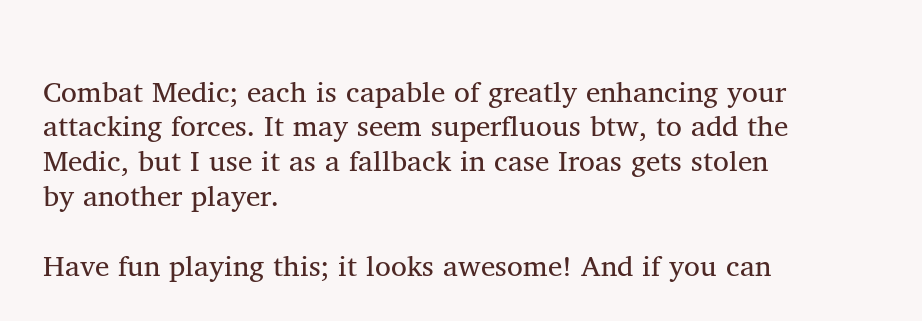Combat Medic; each is capable of greatly enhancing your attacking forces. It may seem superfluous btw, to add the Medic, but I use it as a fallback in case Iroas gets stolen by another player.

Have fun playing this; it looks awesome! And if you can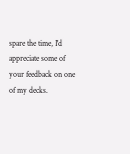spare the time, I'd appreciate some of your feedback on one of my decks.